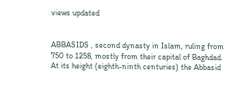views updated


ABBASIDS , second dynasty in Islam, ruling from 750 to 1258, mostly from their capital of Baghdad. At its height (eighth-ninth centuries) the Abbasid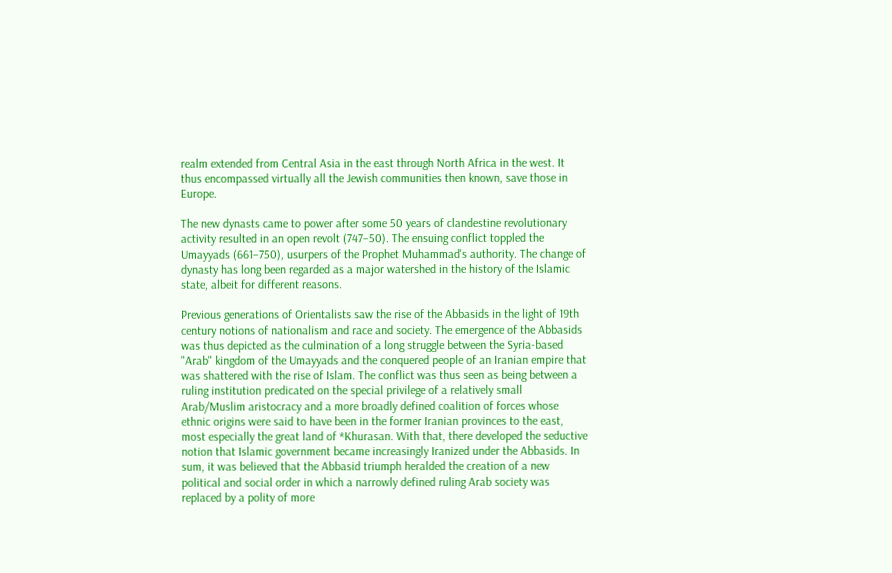realm extended from Central Asia in the east through North Africa in the west. It thus encompassed virtually all the Jewish communities then known, save those in Europe.

The new dynasts came to power after some 50 years of clandestine revolutionary activity resulted in an open revolt (747–50). The ensuing conflict toppled the Umayyads (661–750), usurpers of the Prophet Muhammad's authority. The change of dynasty has long been regarded as a major watershed in the history of the Islamic state, albeit for different reasons.

Previous generations of Orientalists saw the rise of the Abbasids in the light of 19th century notions of nationalism and race and society. The emergence of the Abbasids was thus depicted as the culmination of a long struggle between the Syria-based "Arab" kingdom of the Umayyads and the conquered people of an Iranian empire that was shattered with the rise of Islam. The conflict was thus seen as being between a ruling institution predicated on the special privilege of a relatively small Arab/Muslim aristocracy and a more broadly defined coalition of forces whose ethnic origins were said to have been in the former Iranian provinces to the east, most especially the great land of *Khurasan. With that, there developed the seductive notion that Islamic government became increasingly Iranized under the Abbasids. In sum, it was believed that the Abbasid triumph heralded the creation of a new political and social order in which a narrowly defined ruling Arab society was replaced by a polity of more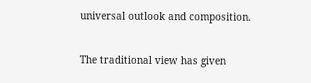universal outlook and composition.

The traditional view has given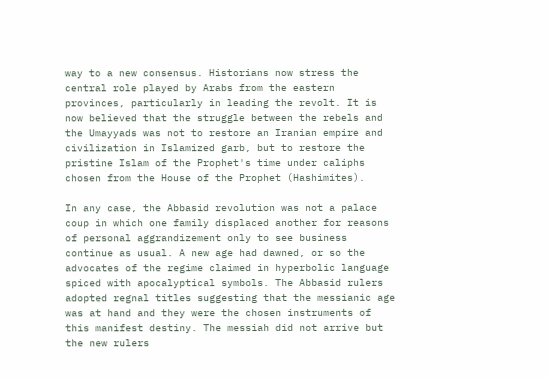way to a new consensus. Historians now stress the central role played by Arabs from the eastern provinces, particularly in leading the revolt. It is now believed that the struggle between the rebels and the Umayyads was not to restore an Iranian empire and civilization in Islamized garb, but to restore the pristine Islam of the Prophet's time under caliphs chosen from the House of the Prophet (Hashimites).

In any case, the Abbasid revolution was not a palace coup in which one family displaced another for reasons of personal aggrandizement only to see business continue as usual. A new age had dawned, or so the advocates of the regime claimed in hyperbolic language spiced with apocalyptical symbols. The Abbasid rulers adopted regnal titles suggesting that the messianic age was at hand and they were the chosen instruments of this manifest destiny. The messiah did not arrive but the new rulers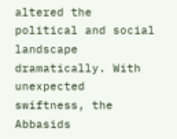altered the political and social landscape dramatically. With unexpected swiftness, the Abbasids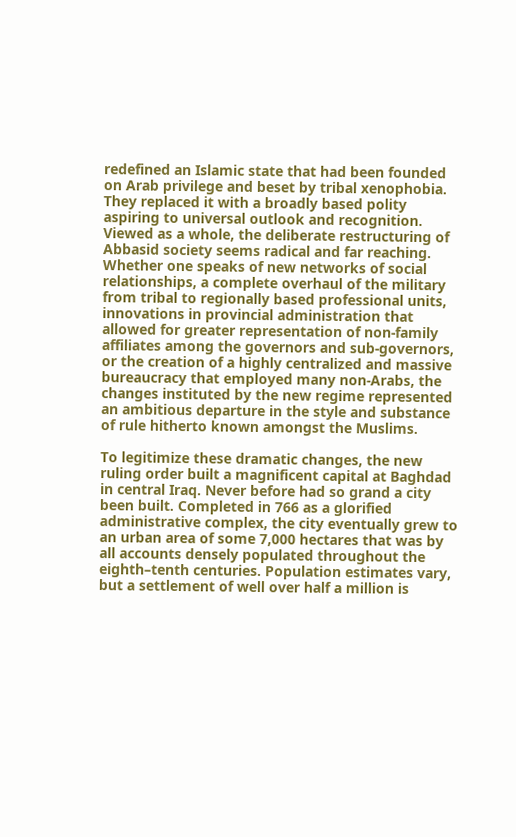redefined an Islamic state that had been founded on Arab privilege and beset by tribal xenophobia. They replaced it with a broadly based polity aspiring to universal outlook and recognition. Viewed as a whole, the deliberate restructuring of Abbasid society seems radical and far reaching. Whether one speaks of new networks of social relationships, a complete overhaul of the military from tribal to regionally based professional units, innovations in provincial administration that allowed for greater representation of non-family affiliates among the governors and sub-governors, or the creation of a highly centralized and massive bureaucracy that employed many non-Arabs, the changes instituted by the new regime represented an ambitious departure in the style and substance of rule hitherto known amongst the Muslims.

To legitimize these dramatic changes, the new ruling order built a magnificent capital at Baghdad in central Iraq. Never before had so grand a city been built. Completed in 766 as a glorified administrative complex, the city eventually grew to an urban area of some 7,000 hectares that was by all accounts densely populated throughout the eighth–tenth centuries. Population estimates vary, but a settlement of well over half a million is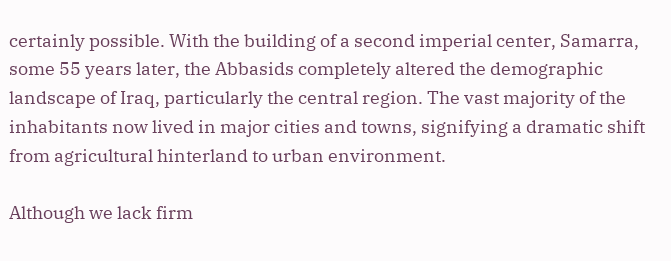certainly possible. With the building of a second imperial center, Samarra, some 55 years later, the Abbasids completely altered the demographic landscape of Iraq, particularly the central region. The vast majority of the inhabitants now lived in major cities and towns, signifying a dramatic shift from agricultural hinterland to urban environment.

Although we lack firm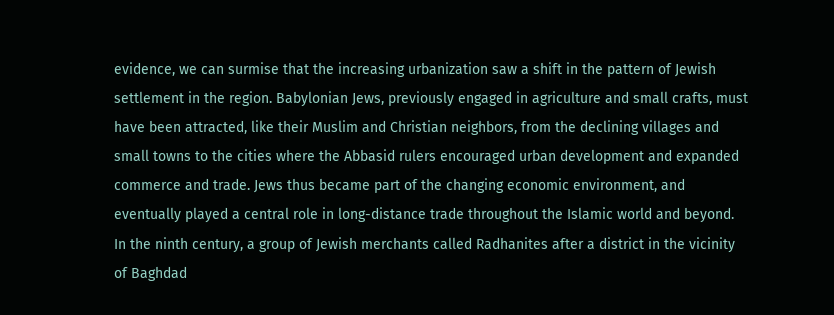evidence, we can surmise that the increasing urbanization saw a shift in the pattern of Jewish settlement in the region. Babylonian Jews, previously engaged in agriculture and small crafts, must have been attracted, like their Muslim and Christian neighbors, from the declining villages and small towns to the cities where the Abbasid rulers encouraged urban development and expanded commerce and trade. Jews thus became part of the changing economic environment, and eventually played a central role in long-distance trade throughout the Islamic world and beyond. In the ninth century, a group of Jewish merchants called Radhanites after a district in the vicinity of Baghdad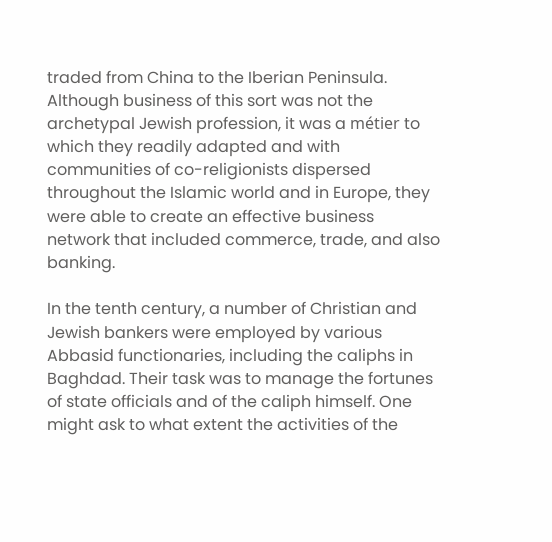traded from China to the Iberian Peninsula. Although business of this sort was not the archetypal Jewish profession, it was a métier to which they readily adapted and with communities of co-religionists dispersed throughout the Islamic world and in Europe, they were able to create an effective business network that included commerce, trade, and also banking.

In the tenth century, a number of Christian and Jewish bankers were employed by various Abbasid functionaries, including the caliphs in Baghdad. Their task was to manage the fortunes of state officials and of the caliph himself. One might ask to what extent the activities of the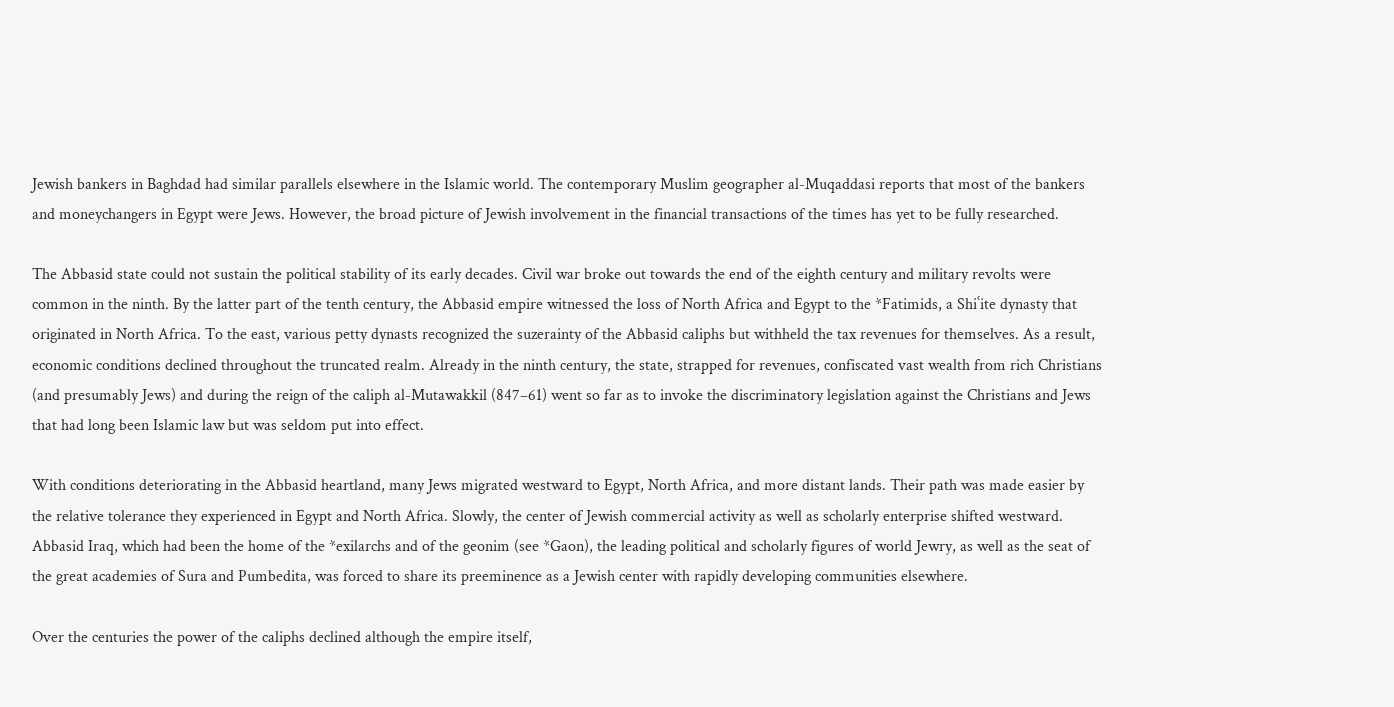Jewish bankers in Baghdad had similar parallels elsewhere in the Islamic world. The contemporary Muslim geographer al-Muqaddasi reports that most of the bankers and moneychangers in Egypt were Jews. However, the broad picture of Jewish involvement in the financial transactions of the times has yet to be fully researched.

The Abbasid state could not sustain the political stability of its early decades. Civil war broke out towards the end of the eighth century and military revolts were common in the ninth. By the latter part of the tenth century, the Abbasid empire witnessed the loss of North Africa and Egypt to the *Fatimids, a Shiʿite dynasty that originated in North Africa. To the east, various petty dynasts recognized the suzerainty of the Abbasid caliphs but withheld the tax revenues for themselves. As a result, economic conditions declined throughout the truncated realm. Already in the ninth century, the state, strapped for revenues, confiscated vast wealth from rich Christians (and presumably Jews) and during the reign of the caliph al-Mutawakkil (847–61) went so far as to invoke the discriminatory legislation against the Christians and Jews that had long been Islamic law but was seldom put into effect.

With conditions deteriorating in the Abbasid heartland, many Jews migrated westward to Egypt, North Africa, and more distant lands. Their path was made easier by the relative tolerance they experienced in Egypt and North Africa. Slowly, the center of Jewish commercial activity as well as scholarly enterprise shifted westward. Abbasid Iraq, which had been the home of the *exilarchs and of the geonim (see *Gaon), the leading political and scholarly figures of world Jewry, as well as the seat of the great academies of Sura and Pumbedita, was forced to share its preeminence as a Jewish center with rapidly developing communities elsewhere.

Over the centuries the power of the caliphs declined although the empire itself,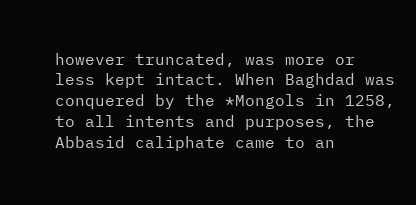however truncated, was more or less kept intact. When Baghdad was conquered by the *Mongols in 1258, to all intents and purposes, the Abbasid caliphate came to an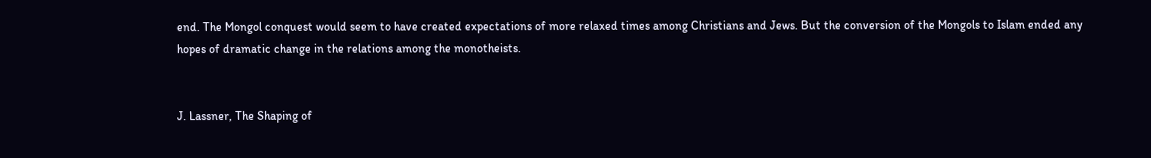end. The Mongol conquest would seem to have created expectations of more relaxed times among Christians and Jews. But the conversion of the Mongols to Islam ended any hopes of dramatic change in the relations among the monotheists.


J. Lassner, The Shaping of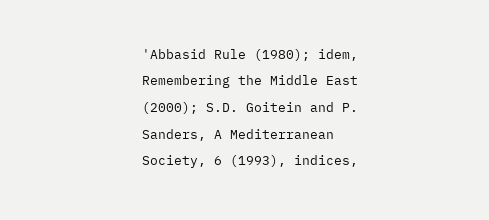'Abbasid Rule (1980); idem, Remembering the Middle East (2000); S.D. Goitein and P. Sanders, A Mediterranean Society, 6 (1993), indices,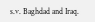s.v. Baghdad and Iraq.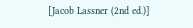[Jacob Lassner (2nd ed.)]